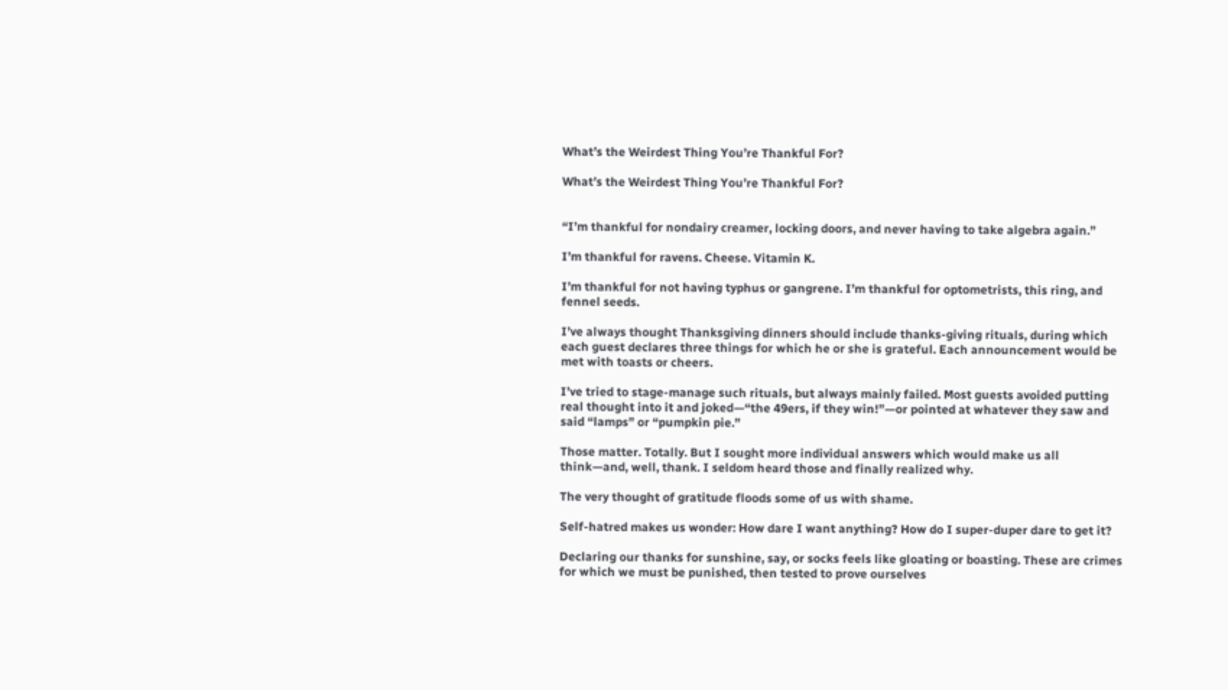What’s the Weirdest Thing You’re Thankful For?

What’s the Weirdest Thing You’re Thankful For?


“I’m thankful for nondairy creamer, locking doors, and never having to take algebra again.”

I’m thankful for ravens. Cheese. Vitamin K.

I’m thankful for not having typhus or gangrene. I’m thankful for optometrists, this ring, and fennel seeds.

I’ve always thought Thanksgiving dinners should include thanks-giving rituals, during which each guest declares three things for which he or she is grateful. Each announcement would be met with toasts or cheers.

I’ve tried to stage-manage such rituals, but always mainly failed. Most guests avoided putting real thought into it and joked—“the 49ers, if they win!”—or pointed at whatever they saw and said “lamps” or “pumpkin pie.”

Those matter. Totally. But I sought more individual answers which would make us all think—and, well, thank. I seldom heard those and finally realized why.

The very thought of gratitude floods some of us with shame.

Self-hatred makes us wonder: How dare I want anything? How do I super-duper dare to get it?

Declaring our thanks for sunshine, say, or socks feels like gloating or boasting. These are crimes for which we must be punished, then tested to prove ourselves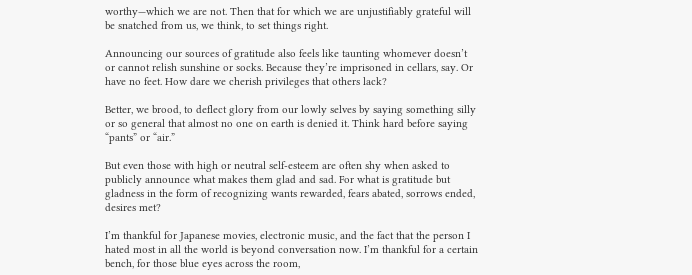worthy—which we are not. Then that for which we are unjustifiably grateful will be snatched from us, we think, to set things right.

Announcing our sources of gratitude also feels like taunting whomever doesn’t or cannot relish sunshine or socks. Because they’re imprisoned in cellars, say. Or have no feet. How dare we cherish privileges that others lack?

Better, we brood, to deflect glory from our lowly selves by saying something silly or so general that almost no one on earth is denied it. Think hard before saying “pants” or “air.”

But even those with high or neutral self-esteem are often shy when asked to publicly announce what makes them glad and sad. For what is gratitude but gladness in the form of recognizing wants rewarded, fears abated, sorrows ended, desires met?

I’m thankful for Japanese movies, electronic music, and the fact that the person I hated most in all the world is beyond conversation now. I’m thankful for a certain bench, for those blue eyes across the room,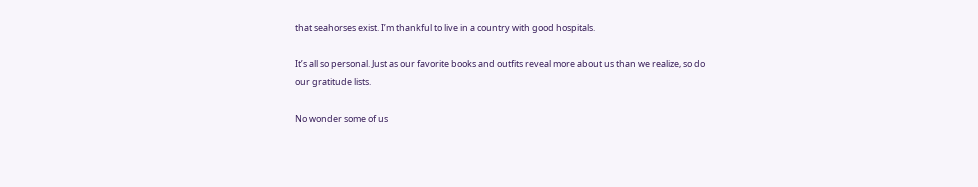that seahorses exist. I’m thankful to live in a country with good hospitals.

It’s all so personal. Just as our favorite books and outfits reveal more about us than we realize, so do our gratitude lists.

No wonder some of us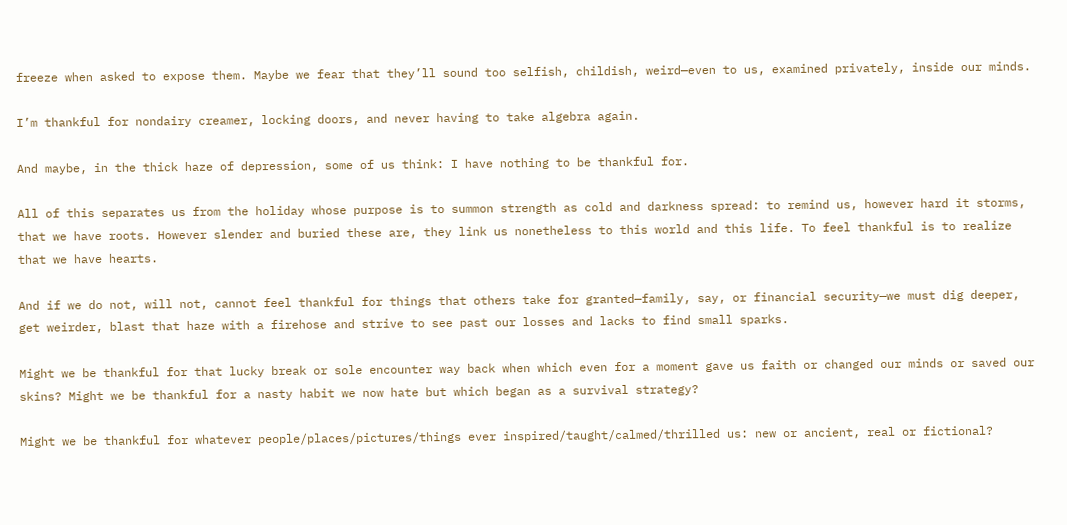freeze when asked to expose them. Maybe we fear that they’ll sound too selfish, childish, weird—even to us, examined privately, inside our minds.

I’m thankful for nondairy creamer, locking doors, and never having to take algebra again.

And maybe, in the thick haze of depression, some of us think: I have nothing to be thankful for.

All of this separates us from the holiday whose purpose is to summon strength as cold and darkness spread: to remind us, however hard it storms, that we have roots. However slender and buried these are, they link us nonetheless to this world and this life. To feel thankful is to realize that we have hearts.

And if we do not, will not, cannot feel thankful for things that others take for granted—family, say, or financial security—we must dig deeper, get weirder, blast that haze with a firehose and strive to see past our losses and lacks to find small sparks.

Might we be thankful for that lucky break or sole encounter way back when which even for a moment gave us faith or changed our minds or saved our skins? Might we be thankful for a nasty habit we now hate but which began as a survival strategy?

Might we be thankful for whatever people/places/pictures/things ever inspired/taught/calmed/thrilled us: new or ancient, real or fictional?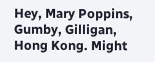Hey, Mary Poppins, Gumby, Gilligan, Hong Kong. Might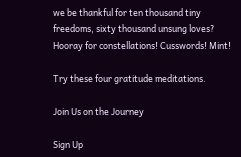we be thankful for ten thousand tiny freedoms, sixty thousand unsung loves? Hooray for constellations! Cusswords! Mint!

Try these four gratitude meditations.

Join Us on the Journey

Sign Up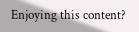Enjoying this content?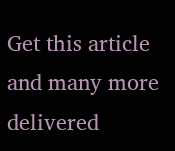Get this article and many more delivered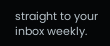straight to your inbox weekly.